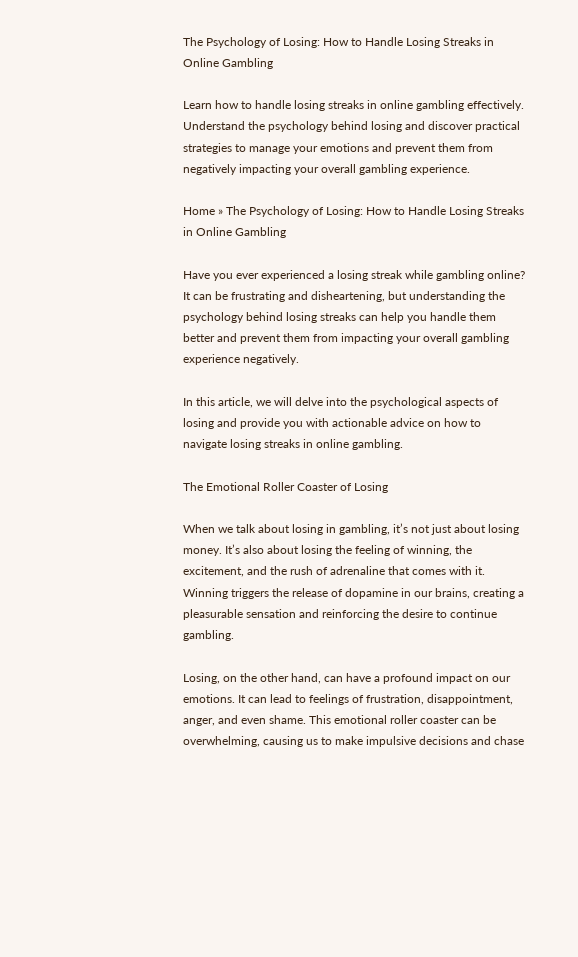The Psychology of Losing: How to Handle Losing Streaks in Online Gambling

Learn how to handle losing streaks in online gambling effectively. Understand the psychology behind losing and discover practical strategies to manage your emotions and prevent them from negatively impacting your overall gambling experience.

Home » The Psychology of Losing: How to Handle Losing Streaks in Online Gambling

Have you ever experienced a losing streak while gambling online? It can be frustrating and disheartening, but understanding the psychology behind losing streaks can help you handle them better and prevent them from impacting your overall gambling experience negatively.

In this article, we will delve into the psychological aspects of losing and provide you with actionable advice on how to navigate losing streaks in online gambling.

The Emotional Roller Coaster of Losing

When we talk about losing in gambling, it’s not just about losing money. It’s also about losing the feeling of winning, the excitement, and the rush of adrenaline that comes with it. Winning triggers the release of dopamine in our brains, creating a pleasurable sensation and reinforcing the desire to continue gambling.

Losing, on the other hand, can have a profound impact on our emotions. It can lead to feelings of frustration, disappointment, anger, and even shame. This emotional roller coaster can be overwhelming, causing us to make impulsive decisions and chase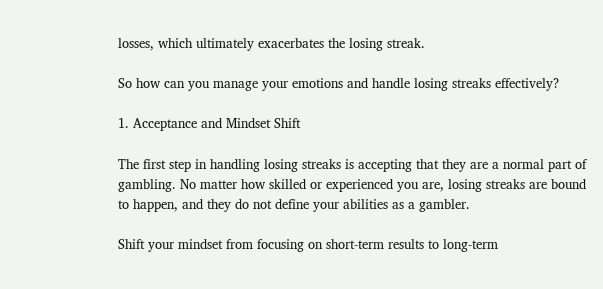losses, which ultimately exacerbates the losing streak.

So how can you manage your emotions and handle losing streaks effectively?

1. Acceptance and Mindset Shift

The first step in handling losing streaks is accepting that they are a normal part of gambling. No matter how skilled or experienced you are, losing streaks are bound to happen, and they do not define your abilities as a gambler.

Shift your mindset from focusing on short-term results to long-term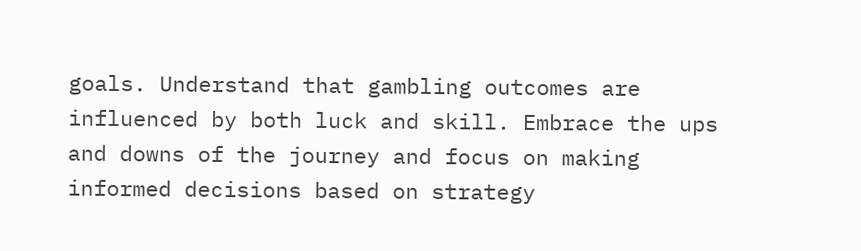goals. Understand that gambling outcomes are influenced by both luck and skill. Embrace the ups and downs of the journey and focus on making informed decisions based on strategy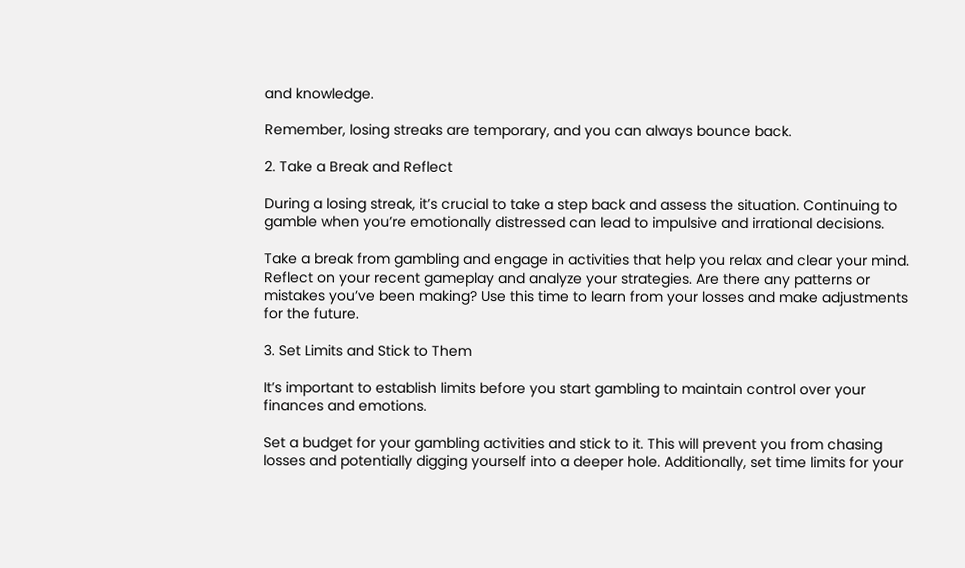and knowledge.

Remember, losing streaks are temporary, and you can always bounce back.

2. Take a Break and Reflect

During a losing streak, it’s crucial to take a step back and assess the situation. Continuing to gamble when you’re emotionally distressed can lead to impulsive and irrational decisions.

Take a break from gambling and engage in activities that help you relax and clear your mind. Reflect on your recent gameplay and analyze your strategies. Are there any patterns or mistakes you’ve been making? Use this time to learn from your losses and make adjustments for the future.

3. Set Limits and Stick to Them

It’s important to establish limits before you start gambling to maintain control over your finances and emotions.

Set a budget for your gambling activities and stick to it. This will prevent you from chasing losses and potentially digging yourself into a deeper hole. Additionally, set time limits for your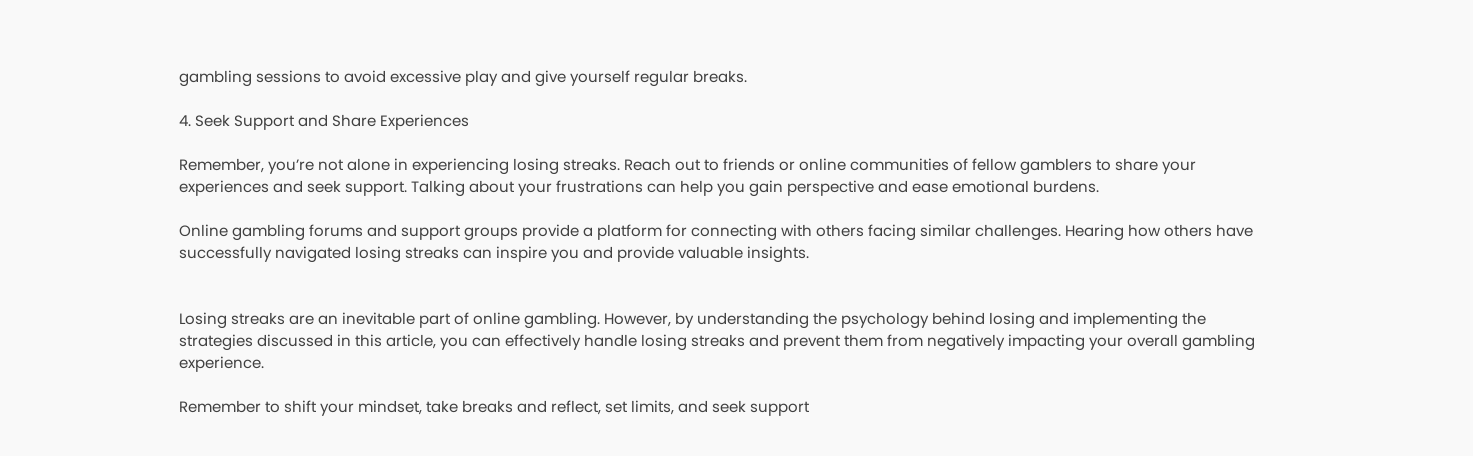gambling sessions to avoid excessive play and give yourself regular breaks.

4. Seek Support and Share Experiences

Remember, you’re not alone in experiencing losing streaks. Reach out to friends or online communities of fellow gamblers to share your experiences and seek support. Talking about your frustrations can help you gain perspective and ease emotional burdens.

Online gambling forums and support groups provide a platform for connecting with others facing similar challenges. Hearing how others have successfully navigated losing streaks can inspire you and provide valuable insights.


Losing streaks are an inevitable part of online gambling. However, by understanding the psychology behind losing and implementing the strategies discussed in this article, you can effectively handle losing streaks and prevent them from negatively impacting your overall gambling experience.

Remember to shift your mindset, take breaks and reflect, set limits, and seek support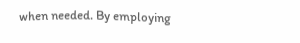when needed. By employing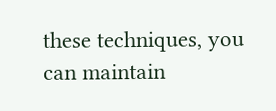these techniques, you can maintain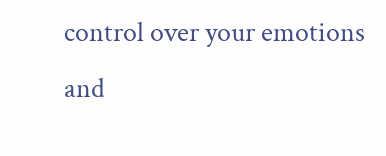control over your emotions and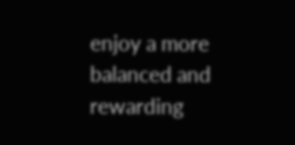enjoy a more balanced and rewarding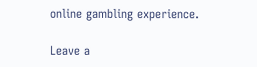online gambling experience.

Leave a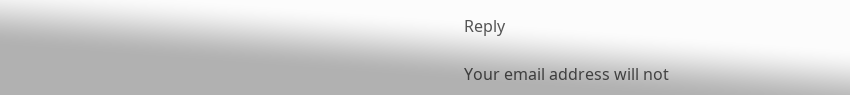Reply

Your email address will not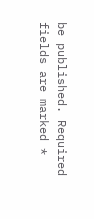be published. Required fields are marked *